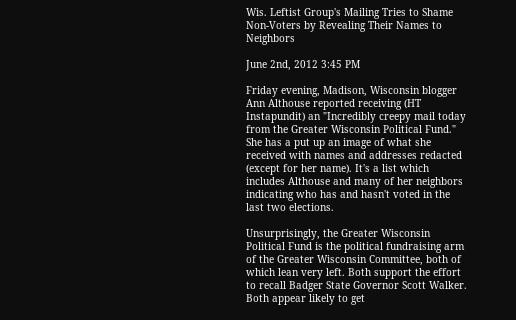Wis. Leftist Group's Mailing Tries to Shame Non-Voters by Revealing Their Names to Neighbors

June 2nd, 2012 3:45 PM

Friday evening, Madison, Wisconsin blogger Ann Althouse reported receiving (HT Instapundit) an "Incredibly creepy mail today from the Greater Wisconsin Political Fund." She has a put up an image of what she received with names and addresses redacted (except for her name). It's a list which includes Althouse and many of her neighbors indicating who has and hasn't voted in the last two elections.

Unsurprisingly, the Greater Wisconsin Political Fund is the political fundraising arm of the Greater Wisconsin Committee, both of which lean very left. Both support the effort to recall Badger State Governor Scott Walker. Both appear likely to get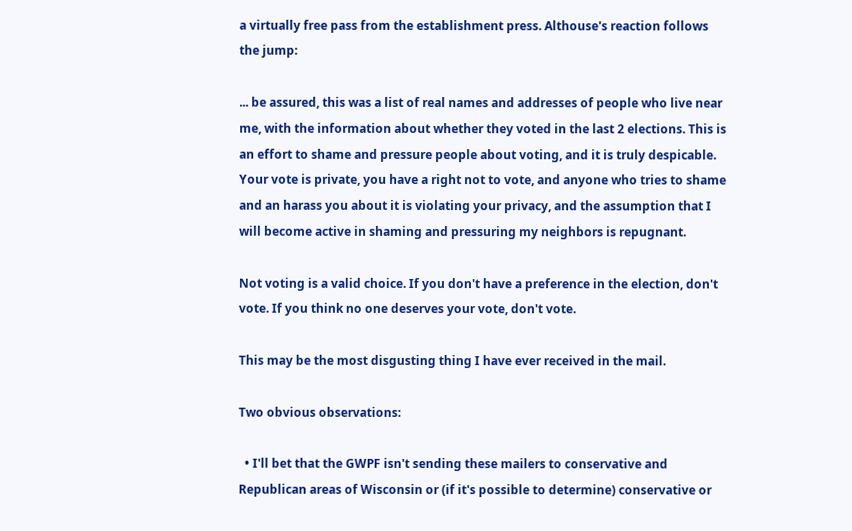a virtually free pass from the establishment press. Althouse's reaction follows the jump:

... be assured, this was a list of real names and addresses of people who live near me, with the information about whether they voted in the last 2 elections. This is an effort to shame and pressure people about voting, and it is truly despicable. Your vote is private, you have a right not to vote, and anyone who tries to shame and an harass you about it is violating your privacy, and the assumption that I will become active in shaming and pressuring my neighbors is repugnant.

Not voting is a valid choice. If you don't have a preference in the election, don't vote. If you think no one deserves your vote, don't vote.

This may be the most disgusting thing I have ever received in the mail.

Two obvious observations:

  • I'll bet that the GWPF isn't sending these mailers to conservative and Republican areas of Wisconsin or (if it's possible to determine) conservative or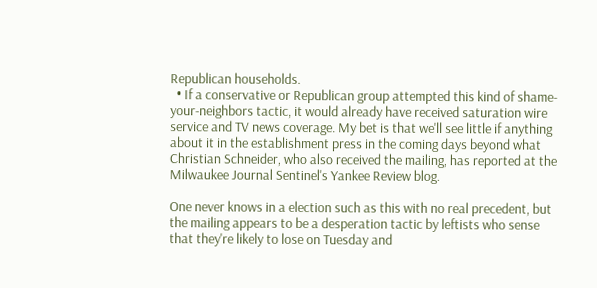Republican households.
  • If a conservative or Republican group attempted this kind of shame-your-neighbors tactic, it would already have received saturation wire service and TV news coverage. My bet is that we'll see little if anything about it in the establishment press in the coming days beyond what Christian Schneider, who also received the mailing, has reported at the Milwaukee Journal Sentinel's Yankee Review blog.

One never knows in a election such as this with no real precedent, but the mailing appears to be a desperation tactic by leftists who sense that they're likely to lose on Tuesday and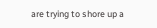are trying to shore up a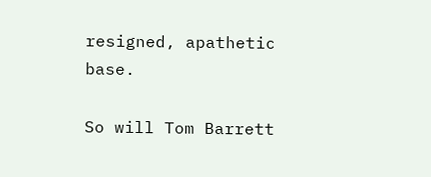resigned, apathetic base.

So will Tom Barrett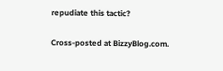repudiate this tactic?

Cross-posted at BizzyBlog.com.